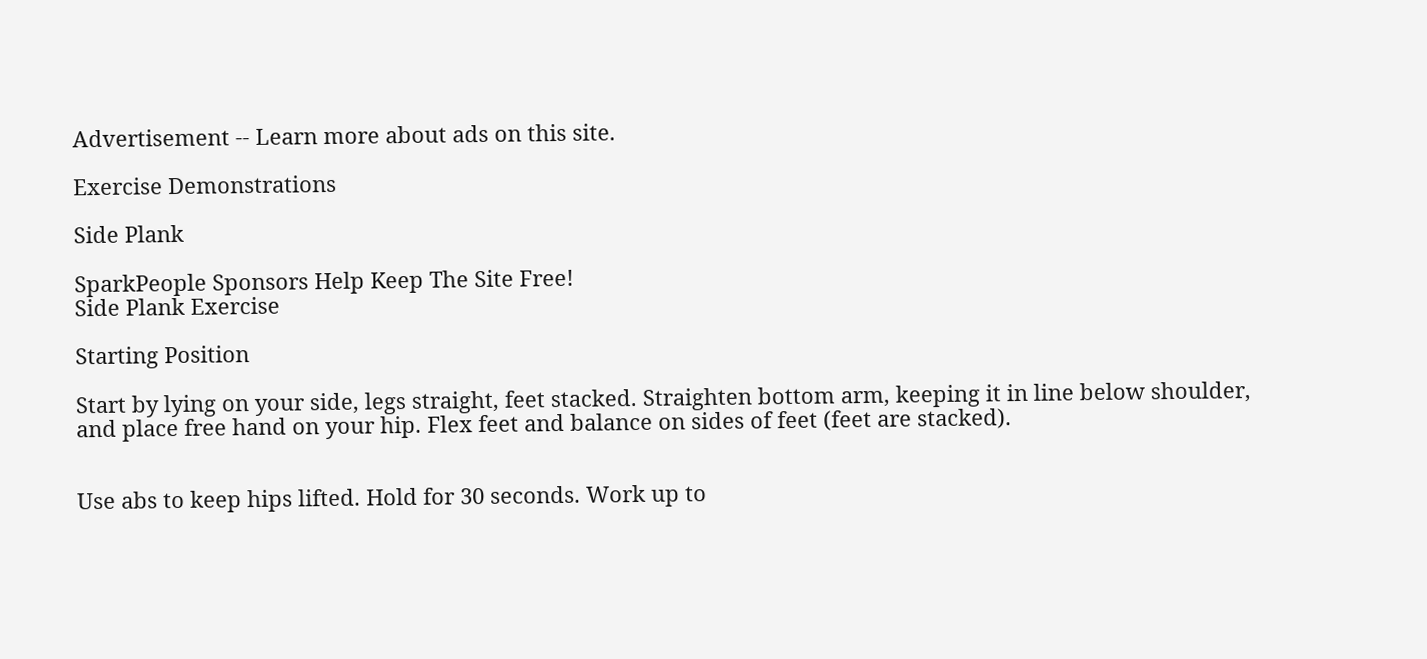Advertisement -- Learn more about ads on this site.

Exercise Demonstrations

Side Plank

SparkPeople Sponsors Help Keep The Site Free!
Side Plank Exercise

Starting Position

Start by lying on your side, legs straight, feet stacked. Straighten bottom arm, keeping it in line below shoulder, and place free hand on your hip. Flex feet and balance on sides of feet (feet are stacked).


Use abs to keep hips lifted. Hold for 30 seconds. Work up to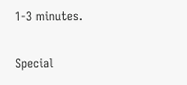1-3 minutes.

Special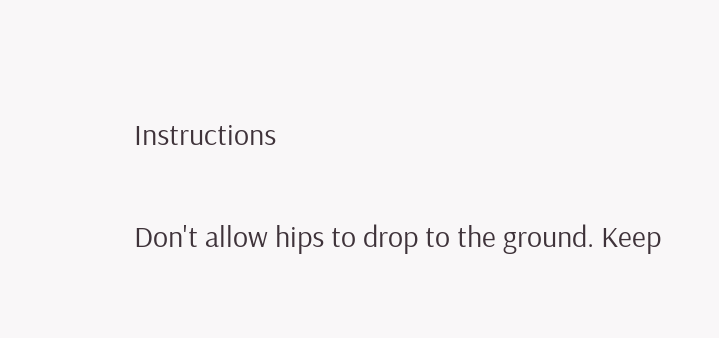Instructions

Don't allow hips to drop to the ground. Keep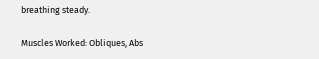breathing steady.

Muscles Worked: Obliques, Abs